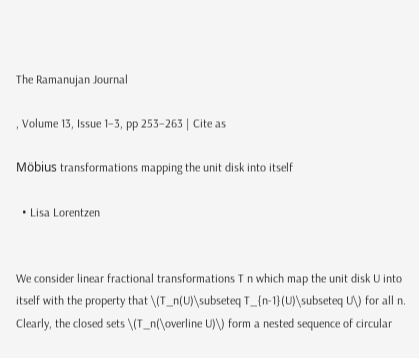The Ramanujan Journal

, Volume 13, Issue 1–3, pp 253–263 | Cite as

Möbius transformations mapping the unit disk into itself

  • Lisa Lorentzen


We consider linear fractional transformations T n which map the unit disk U into itself with the property that \(T_n(U)\subseteq T_{n-1}(U)\subseteq U\) for all n. Clearly, the closed sets \(T_n(\overline U)\) form a nested sequence of circular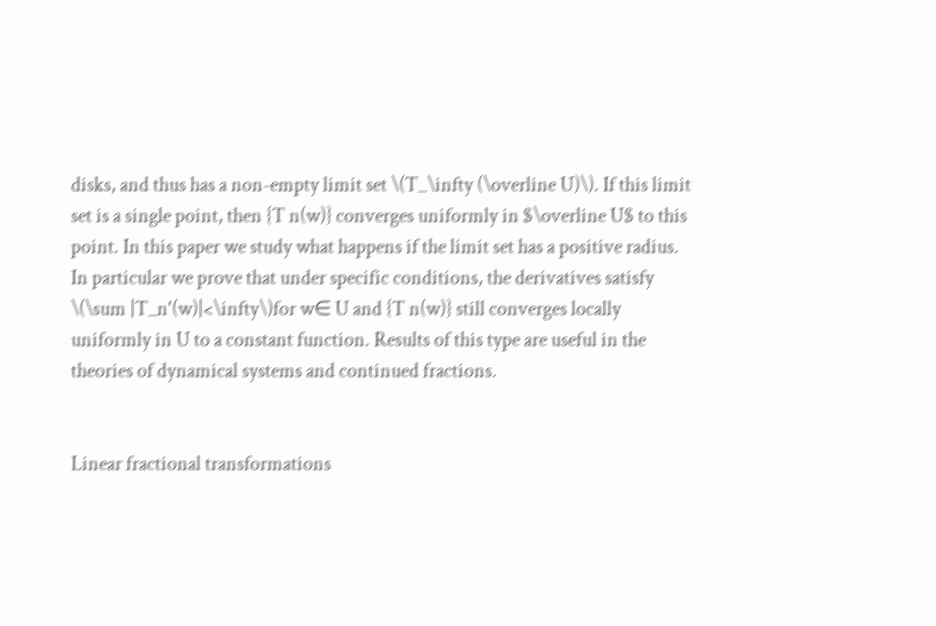disks, and thus has a non-empty limit set \(T_\infty (\overline U)\). If this limit set is a single point, then {T n(w)} converges uniformly in $\overline U$ to this point. In this paper we study what happens if the limit set has a positive radius. In particular we prove that under specific conditions, the derivatives satisfy \(\sum |T_n'(w)|<\infty\)for w∈ U and {T n(w)} still converges locally uniformly in U to a constant function. Results of this type are useful in the theories of dynamical systems and continued fractions.


Linear fractional transformations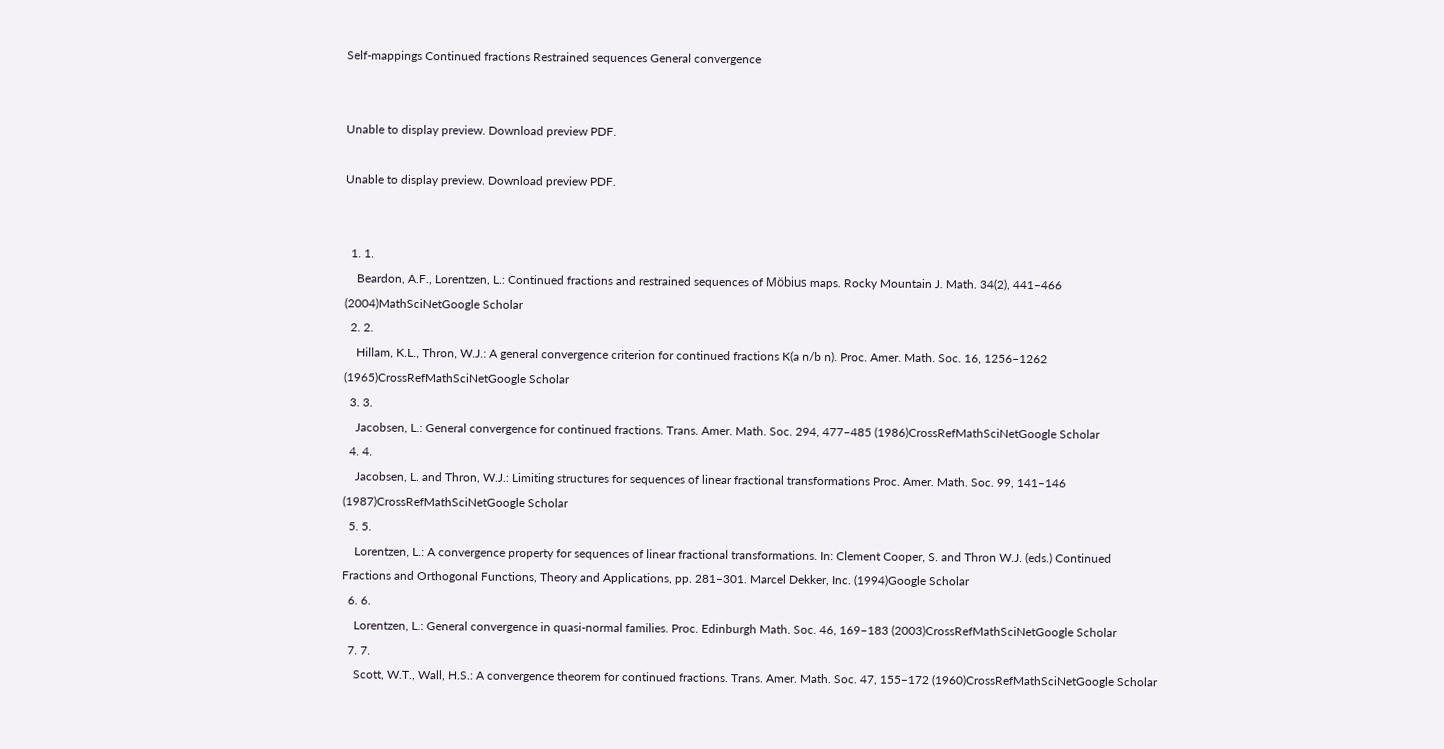Self-mappings Continued fractions Restrained sequences General convergence


Unable to display preview. Download preview PDF.

Unable to display preview. Download preview PDF.


  1. 1.
    Beardon, A.F., Lorentzen, L.: Continued fractions and restrained sequences of Möbius maps. Rocky Mountain J. Math. 34(2), 441–466 (2004)MathSciNetGoogle Scholar
  2. 2.
    Hillam, K.L., Thron, W.J.: A general convergence criterion for continued fractions K(a n/b n). Proc. Amer. Math. Soc. 16, 1256–1262 (1965)CrossRefMathSciNetGoogle Scholar
  3. 3.
    Jacobsen, L.: General convergence for continued fractions. Trans. Amer. Math. Soc. 294, 477–485 (1986)CrossRefMathSciNetGoogle Scholar
  4. 4.
    Jacobsen, L. and Thron, W.J.: Limiting structures for sequences of linear fractional transformations Proc. Amer. Math. Soc. 99, 141–146 (1987)CrossRefMathSciNetGoogle Scholar
  5. 5.
    Lorentzen, L.: A convergence property for sequences of linear fractional transformations. In: Clement Cooper, S. and Thron W.J. (eds.) Continued Fractions and Orthogonal Functions, Theory and Applications, pp. 281–301. Marcel Dekker, Inc. (1994)Google Scholar
  6. 6.
    Lorentzen, L.: General convergence in quasi-normal families. Proc. Edinburgh Math. Soc. 46, 169–183 (2003)CrossRefMathSciNetGoogle Scholar
  7. 7.
    Scott, W.T., Wall, H.S.: A convergence theorem for continued fractions. Trans. Amer. Math. Soc. 47, 155–172 (1960)CrossRefMathSciNetGoogle Scholar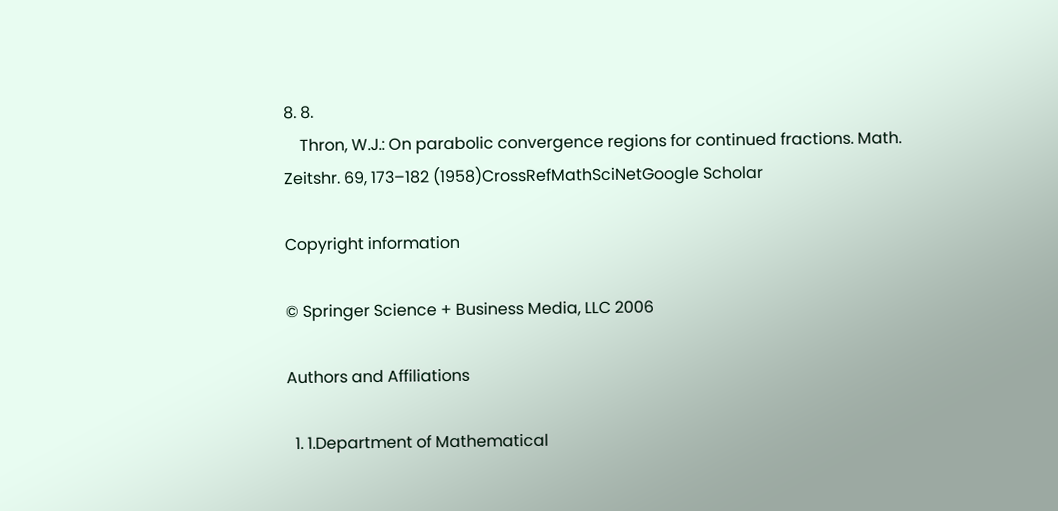8. 8.
    Thron, W.J.: On parabolic convergence regions for continued fractions. Math. Zeitshr. 69, 173–182 (1958)CrossRefMathSciNetGoogle Scholar

Copyright information

© Springer Science + Business Media, LLC 2006

Authors and Affiliations

  1. 1.Department of Mathematical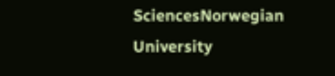SciencesNorwegian University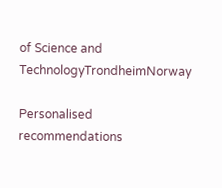of Science and TechnologyTrondheimNorway

Personalised recommendations